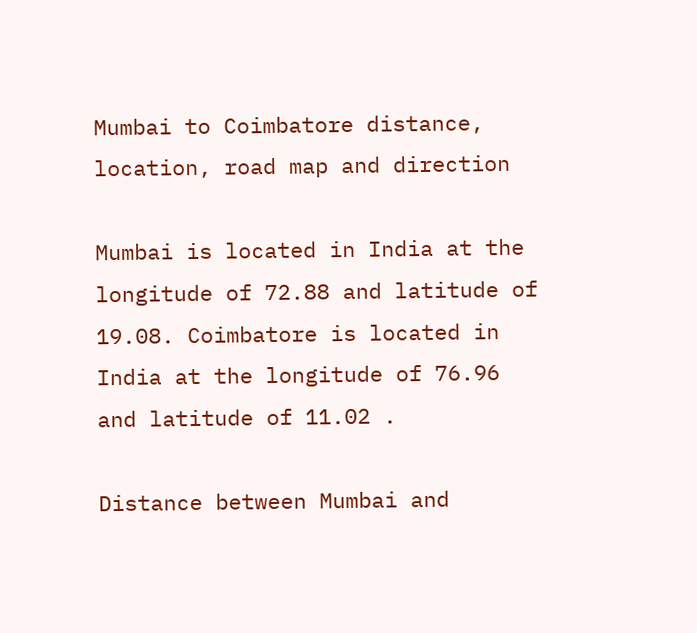Mumbai to Coimbatore distance, location, road map and direction

Mumbai is located in India at the longitude of 72.88 and latitude of 19.08. Coimbatore is located in India at the longitude of 76.96 and latitude of 11.02 .

Distance between Mumbai and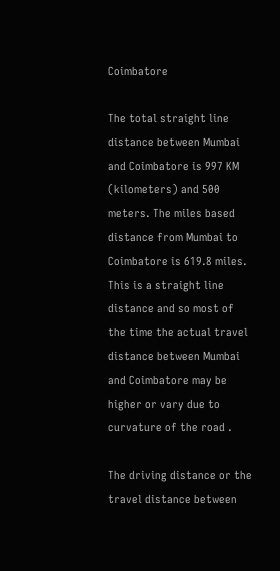Coimbatore

The total straight line distance between Mumbai and Coimbatore is 997 KM (kilometers) and 500 meters. The miles based distance from Mumbai to Coimbatore is 619.8 miles. This is a straight line distance and so most of the time the actual travel distance between Mumbai and Coimbatore may be higher or vary due to curvature of the road .

The driving distance or the travel distance between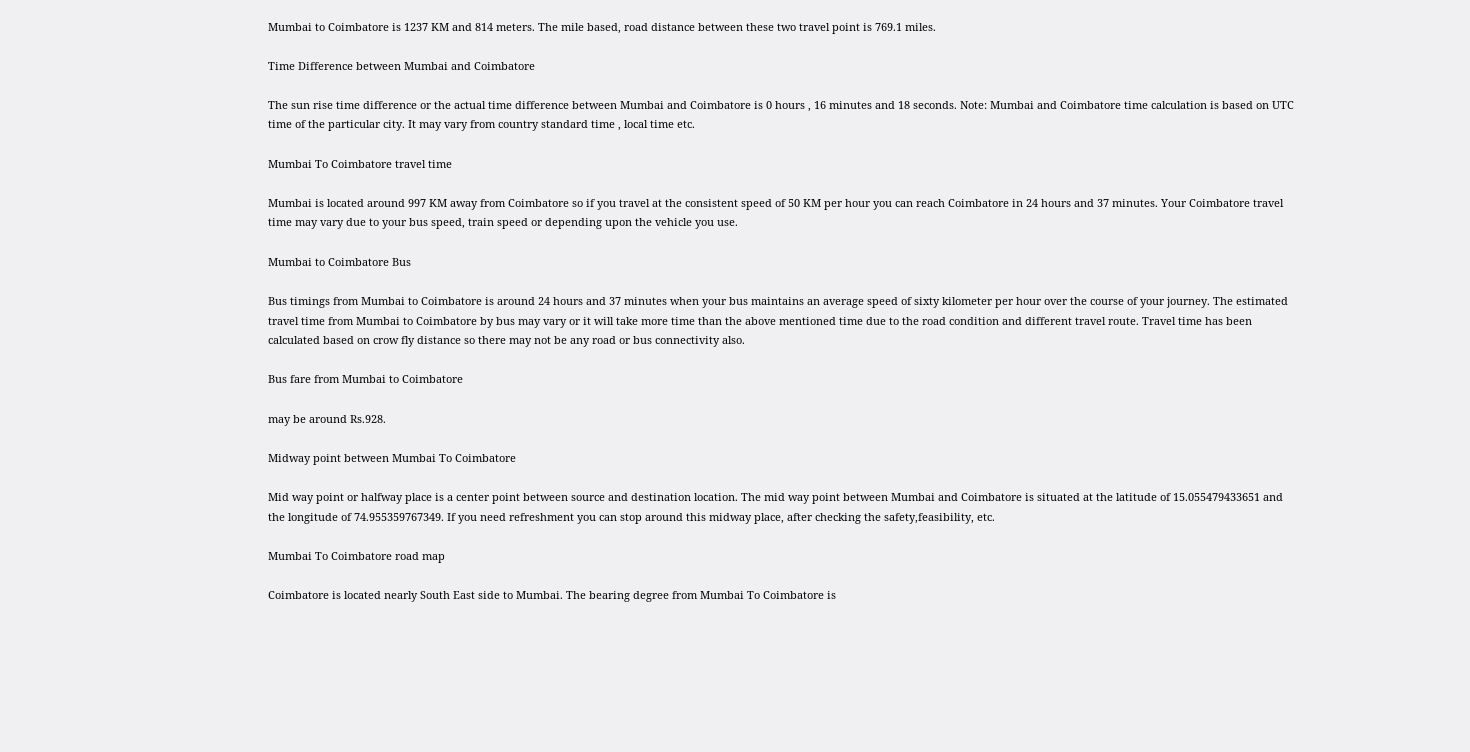Mumbai to Coimbatore is 1237 KM and 814 meters. The mile based, road distance between these two travel point is 769.1 miles.

Time Difference between Mumbai and Coimbatore

The sun rise time difference or the actual time difference between Mumbai and Coimbatore is 0 hours , 16 minutes and 18 seconds. Note: Mumbai and Coimbatore time calculation is based on UTC time of the particular city. It may vary from country standard time , local time etc.

Mumbai To Coimbatore travel time

Mumbai is located around 997 KM away from Coimbatore so if you travel at the consistent speed of 50 KM per hour you can reach Coimbatore in 24 hours and 37 minutes. Your Coimbatore travel time may vary due to your bus speed, train speed or depending upon the vehicle you use.

Mumbai to Coimbatore Bus

Bus timings from Mumbai to Coimbatore is around 24 hours and 37 minutes when your bus maintains an average speed of sixty kilometer per hour over the course of your journey. The estimated travel time from Mumbai to Coimbatore by bus may vary or it will take more time than the above mentioned time due to the road condition and different travel route. Travel time has been calculated based on crow fly distance so there may not be any road or bus connectivity also.

Bus fare from Mumbai to Coimbatore

may be around Rs.928.

Midway point between Mumbai To Coimbatore

Mid way point or halfway place is a center point between source and destination location. The mid way point between Mumbai and Coimbatore is situated at the latitude of 15.055479433651 and the longitude of 74.955359767349. If you need refreshment you can stop around this midway place, after checking the safety,feasibility, etc.

Mumbai To Coimbatore road map

Coimbatore is located nearly South East side to Mumbai. The bearing degree from Mumbai To Coimbatore is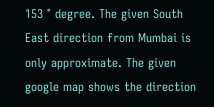153 ° degree. The given South East direction from Mumbai is only approximate. The given google map shows the direction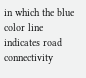in which the blue color line indicates road connectivity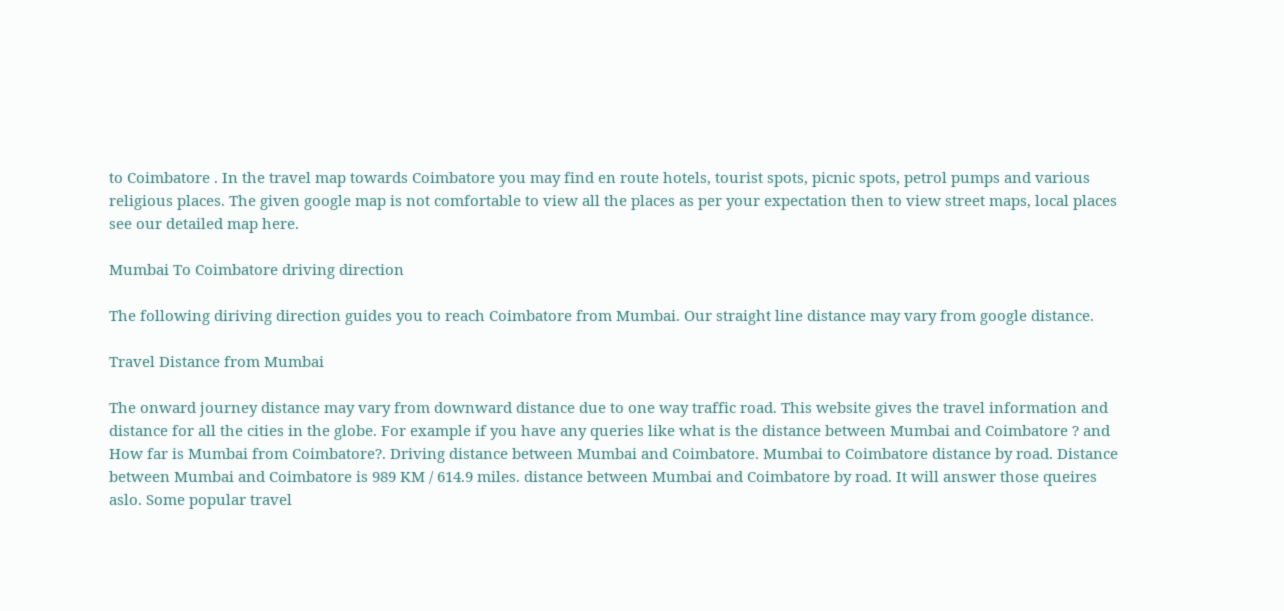to Coimbatore . In the travel map towards Coimbatore you may find en route hotels, tourist spots, picnic spots, petrol pumps and various religious places. The given google map is not comfortable to view all the places as per your expectation then to view street maps, local places see our detailed map here.

Mumbai To Coimbatore driving direction

The following diriving direction guides you to reach Coimbatore from Mumbai. Our straight line distance may vary from google distance.

Travel Distance from Mumbai

The onward journey distance may vary from downward distance due to one way traffic road. This website gives the travel information and distance for all the cities in the globe. For example if you have any queries like what is the distance between Mumbai and Coimbatore ? and How far is Mumbai from Coimbatore?. Driving distance between Mumbai and Coimbatore. Mumbai to Coimbatore distance by road. Distance between Mumbai and Coimbatore is 989 KM / 614.9 miles. distance between Mumbai and Coimbatore by road. It will answer those queires aslo. Some popular travel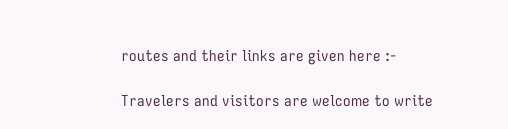routes and their links are given here :-

Travelers and visitors are welcome to write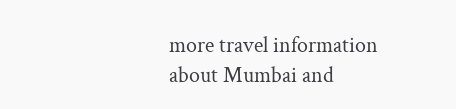more travel information about Mumbai and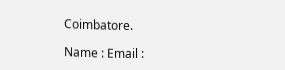Coimbatore.

Name : Email :